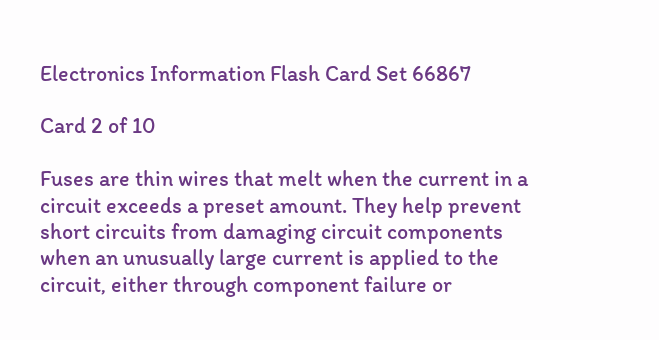Electronics Information Flash Card Set 66867

Card 2 of 10

Fuses are thin wires that melt when the current in a circuit exceeds a preset amount. They help prevent short circuits from damaging circuit components when an unusually large current is applied to the circuit, either through component failure or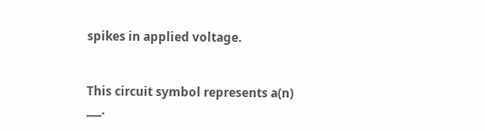spikes in applied voltage.


This circuit symbol represents a(n) ___.